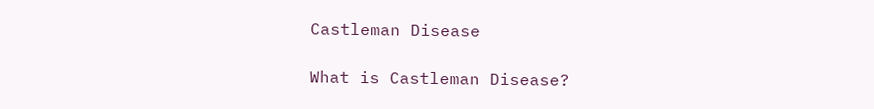Castleman Disease

What is Castleman Disease?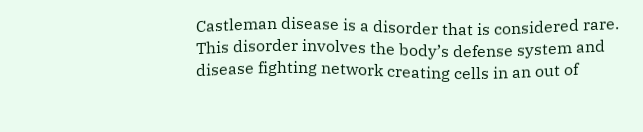Castleman disease is a disorder that is considered rare. This disorder involves the body’s defense system and disease fighting network creating cells in an out of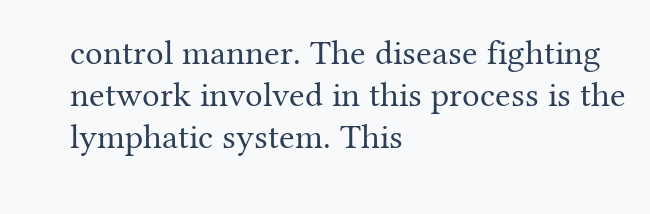control manner. The disease fighting network involved in this process is the lymphatic system. This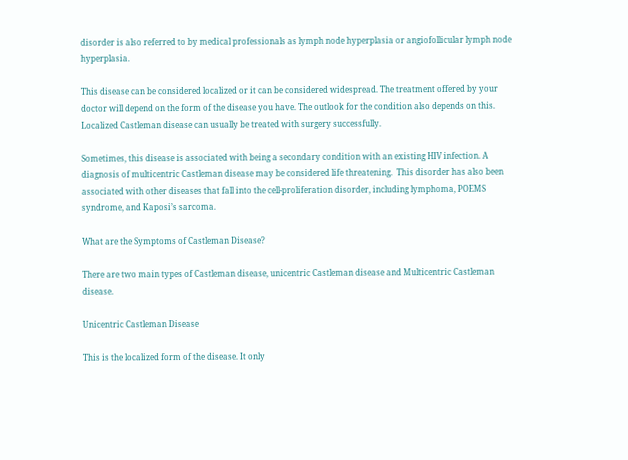disorder is also referred to by medical professionals as lymph node hyperplasia or angiofollicular lymph node hyperplasia.

This disease can be considered localized or it can be considered widespread. The treatment offered by your doctor will depend on the form of the disease you have. The outlook for the condition also depends on this. Localized Castleman disease can usually be treated with surgery successfully.

Sometimes, this disease is associated with being a secondary condition with an existing HIV infection. A diagnosis of multicentric Castleman disease may be considered life threatening.  This disorder has also been associated with other diseases that fall into the cell-proliferation disorder, including lymphoma, POEMS syndrome, and Kaposi’s sarcoma.

What are the Symptoms of Castleman Disease?

There are two main types of Castleman disease, unicentric Castleman disease and Multicentric Castleman disease.

Unicentric Castleman Disease

This is the localized form of the disease. It only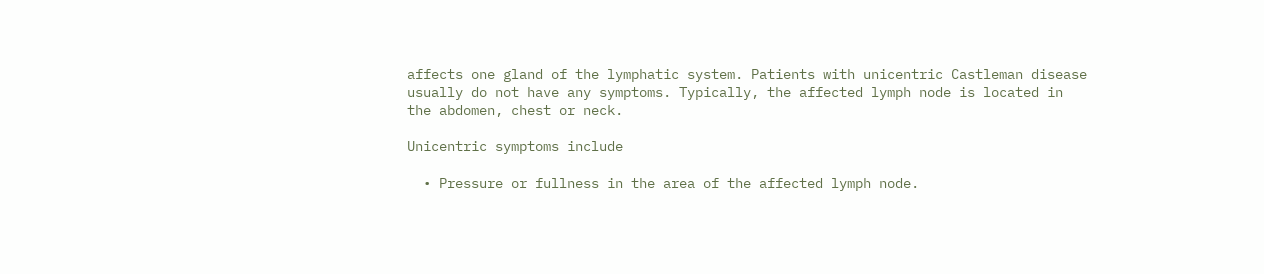affects one gland of the lymphatic system. Patients with unicentric Castleman disease usually do not have any symptoms. Typically, the affected lymph node is located in the abdomen, chest or neck.

Unicentric symptoms include

  • Pressure or fullness in the area of the affected lymph node.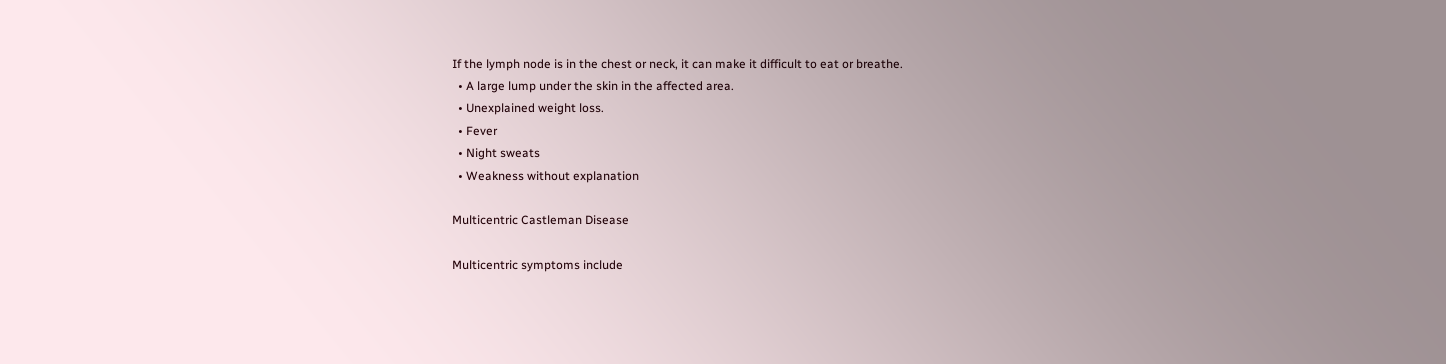If the lymph node is in the chest or neck, it can make it difficult to eat or breathe.
  • A large lump under the skin in the affected area.
  • Unexplained weight loss.
  • Fever
  • Night sweats
  • Weakness without explanation

Multicentric Castleman Disease

Multicentric symptoms include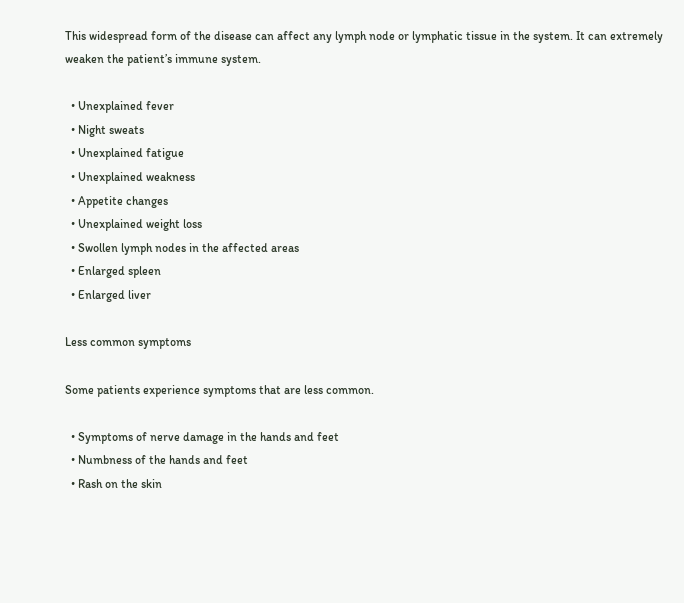This widespread form of the disease can affect any lymph node or lymphatic tissue in the system. It can extremely weaken the patient’s immune system.

  • Unexplained fever
  • Night sweats
  • Unexplained fatigue
  • Unexplained weakness
  • Appetite changes
  • Unexplained weight loss
  • Swollen lymph nodes in the affected areas
  • Enlarged spleen
  • Enlarged liver

Less common symptoms

Some patients experience symptoms that are less common.

  • Symptoms of nerve damage in the hands and feet
  • Numbness of the hands and feet
  • Rash on the skin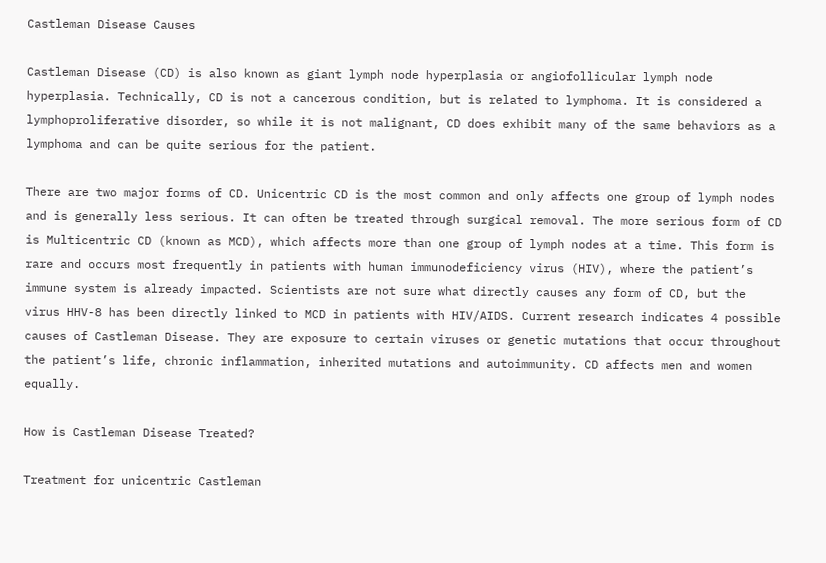Castleman Disease Causes

Castleman Disease (CD) is also known as giant lymph node hyperplasia or angiofollicular lymph node hyperplasia. Technically, CD is not a cancerous condition, but is related to lymphoma. It is considered a lymphoproliferative disorder, so while it is not malignant, CD does exhibit many of the same behaviors as a lymphoma and can be quite serious for the patient.

There are two major forms of CD. Unicentric CD is the most common and only affects one group of lymph nodes and is generally less serious. It can often be treated through surgical removal. The more serious form of CD is Multicentric CD (known as MCD), which affects more than one group of lymph nodes at a time. This form is rare and occurs most frequently in patients with human immunodeficiency virus (HIV), where the patient’s immune system is already impacted. Scientists are not sure what directly causes any form of CD, but the virus HHV-8 has been directly linked to MCD in patients with HIV/AIDS. Current research indicates 4 possible causes of Castleman Disease. They are exposure to certain viruses or genetic mutations that occur throughout the patient’s life, chronic inflammation, inherited mutations and autoimmunity. CD affects men and women equally.

How is Castleman Disease Treated?

Treatment for unicentric Castleman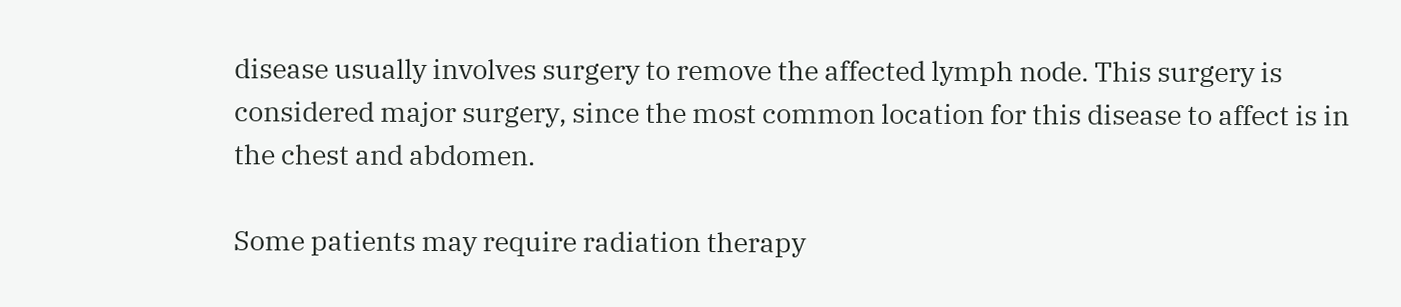disease usually involves surgery to remove the affected lymph node. This surgery is considered major surgery, since the most common location for this disease to affect is in the chest and abdomen.

Some patients may require radiation therapy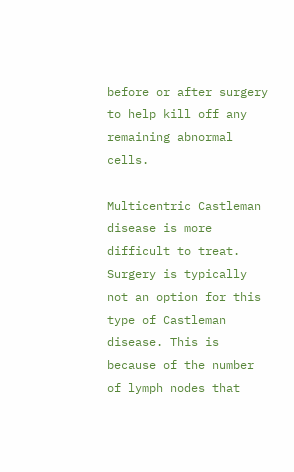before or after surgery to help kill off any remaining abnormal cells.

Multicentric Castleman disease is more difficult to treat. Surgery is typically not an option for this type of Castleman disease. This is because of the number of lymph nodes that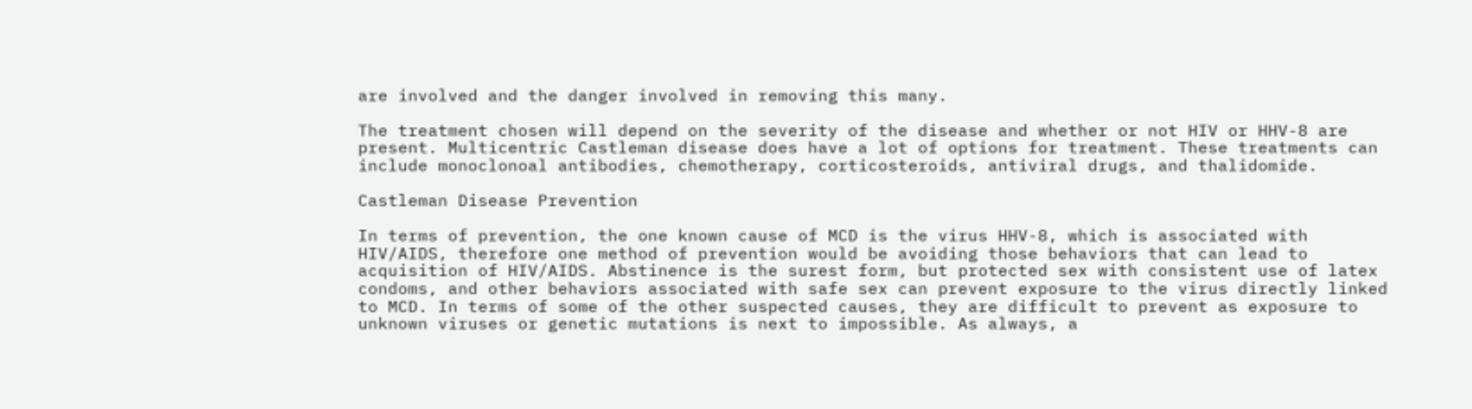are involved and the danger involved in removing this many.

The treatment chosen will depend on the severity of the disease and whether or not HIV or HHV-8 are present. Multicentric Castleman disease does have a lot of options for treatment. These treatments can include monoclonoal antibodies, chemotherapy, corticosteroids, antiviral drugs, and thalidomide.

Castleman Disease Prevention

In terms of prevention, the one known cause of MCD is the virus HHV-8, which is associated with HIV/AIDS, therefore one method of prevention would be avoiding those behaviors that can lead to acquisition of HIV/AIDS. Abstinence is the surest form, but protected sex with consistent use of latex condoms, and other behaviors associated with safe sex can prevent exposure to the virus directly linked to MCD. In terms of some of the other suspected causes, they are difficult to prevent as exposure to unknown viruses or genetic mutations is next to impossible. As always, a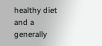healthy diet and a generally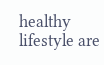healthy lifestyle are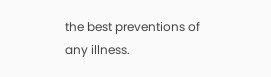the best preventions of any illness.